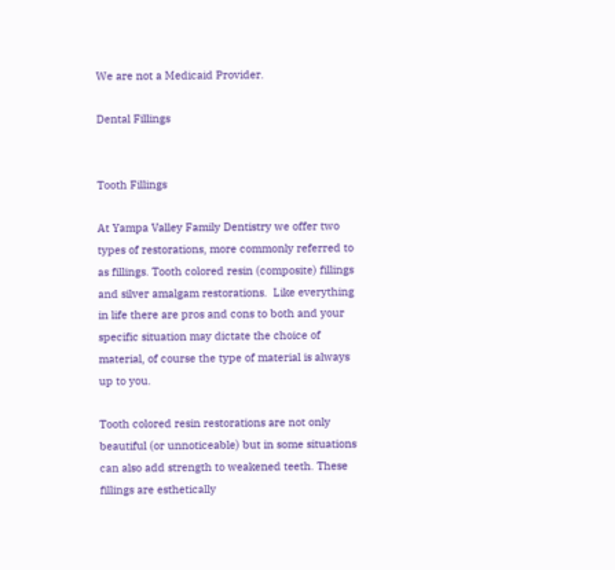We are not a Medicaid Provider.

Dental Fillings


Tooth Fillings

At Yampa Valley Family Dentistry we offer two types of restorations, more commonly referred to as fillings. Tooth colored resin (composite) fillings and silver amalgam restorations.  Like everything in life there are pros and cons to both and your specific situation may dictate the choice of material, of course the type of material is always up to you.

Tooth colored resin restorations are not only beautiful (or unnoticeable) but in some situations can also add strength to weakened teeth. These fillings are esthetically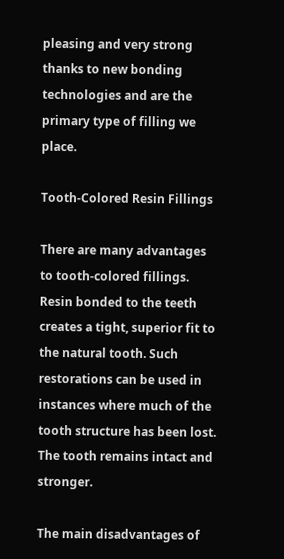pleasing and very strong thanks to new bonding technologies and are the primary type of filling we place.

Tooth-Colored Resin Fillings

There are many advantages to tooth-colored fillings. Resin bonded to the teeth creates a tight, superior fit to the natural tooth. Such restorations can be used in instances where much of the tooth structure has been lost. The tooth remains intact and stronger.

The main disadvantages of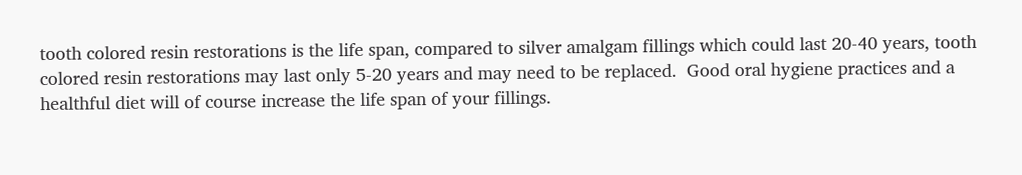tooth colored resin restorations is the life span, compared to silver amalgam fillings which could last 20-40 years, tooth colored resin restorations may last only 5-20 years and may need to be replaced.  Good oral hygiene practices and a healthful diet will of course increase the life span of your fillings.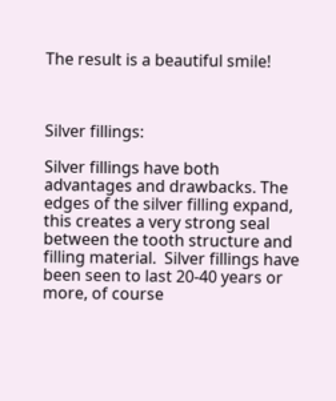The result is a beautiful smile!



Silver fillings:

Silver fillings have both advantages and drawbacks. The edges of the silver filling expand, this creates a very strong seal between the tooth structure and filling material.  Silver fillings have been seen to last 20-40 years or more, of course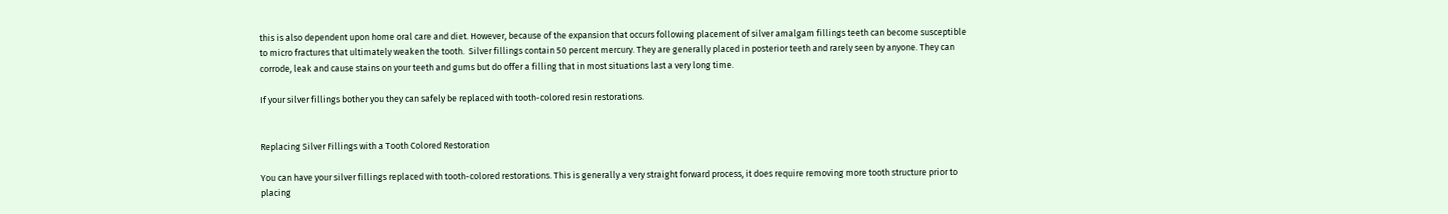this is also dependent upon home oral care and diet. However, because of the expansion that occurs following placement of silver amalgam fillings teeth can become susceptible to micro fractures that ultimately weaken the tooth.  Silver fillings contain 50 percent mercury. They are generally placed in posterior teeth and rarely seen by anyone. They can corrode, leak and cause stains on your teeth and gums but do offer a filling that in most situations last a very long time.

If your silver fillings bother you they can safely be replaced with tooth-colored resin restorations.


Replacing Silver Fillings with a Tooth Colored Restoration

You can have your silver fillings replaced with tooth-colored restorations. This is generally a very straight forward process, it does require removing more tooth structure prior to placing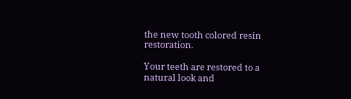the new tooth colored resin restoration.

Your teeth are restored to a natural look and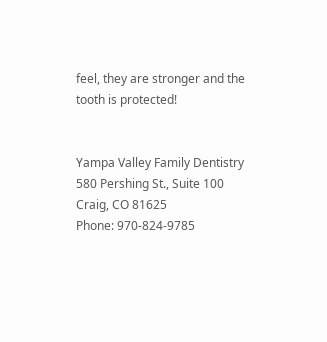feel, they are stronger and the tooth is protected!


Yampa Valley Family Dentistry
580 Pershing St., Suite 100
Craig, CO 81625
Phone: 970-824-9785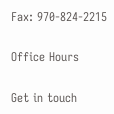Fax: 970-824-2215

Office Hours

Get in touch